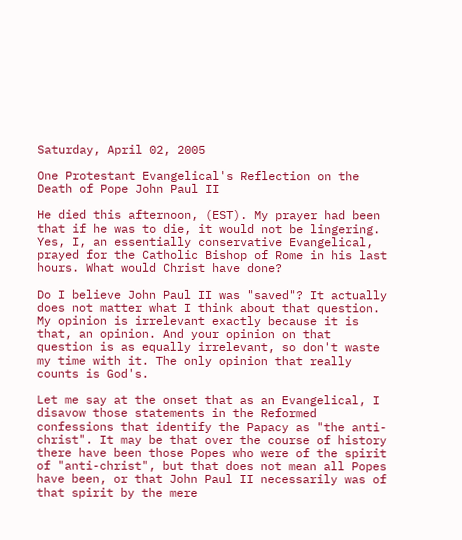Saturday, April 02, 2005

One Protestant Evangelical's Reflection on the Death of Pope John Paul II

He died this afternoon, (EST). My prayer had been that if he was to die, it would not be lingering. Yes, I, an essentially conservative Evangelical, prayed for the Catholic Bishop of Rome in his last hours. What would Christ have done?

Do I believe John Paul II was "saved"? It actually does not matter what I think about that question. My opinion is irrelevant exactly because it is that, an opinion. And your opinion on that question is as equally irrelevant, so don't waste my time with it. The only opinion that really counts is God's.

Let me say at the onset that as an Evangelical, I disavow those statements in the Reformed confessions that identify the Papacy as "the anti-christ". It may be that over the course of history there have been those Popes who were of the spirit of "anti-christ", but that does not mean all Popes have been, or that John Paul II necessarily was of that spirit by the mere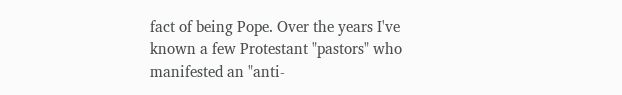fact of being Pope. Over the years I've known a few Protestant "pastors" who manifested an "anti-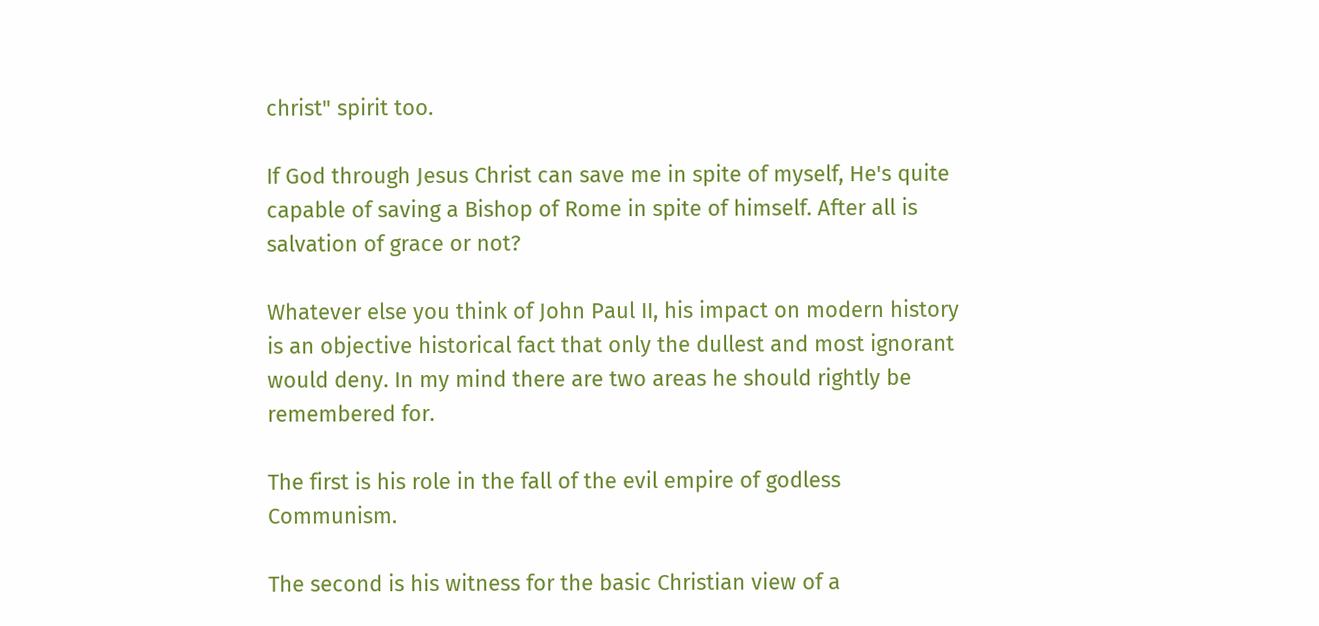christ" spirit too.

If God through Jesus Christ can save me in spite of myself, He's quite capable of saving a Bishop of Rome in spite of himself. After all is salvation of grace or not?

Whatever else you think of John Paul II, his impact on modern history is an objective historical fact that only the dullest and most ignorant would deny. In my mind there are two areas he should rightly be remembered for.

The first is his role in the fall of the evil empire of godless Communism.

The second is his witness for the basic Christian view of a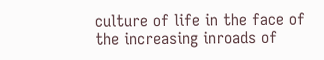culture of life in the face of the increasing inroads of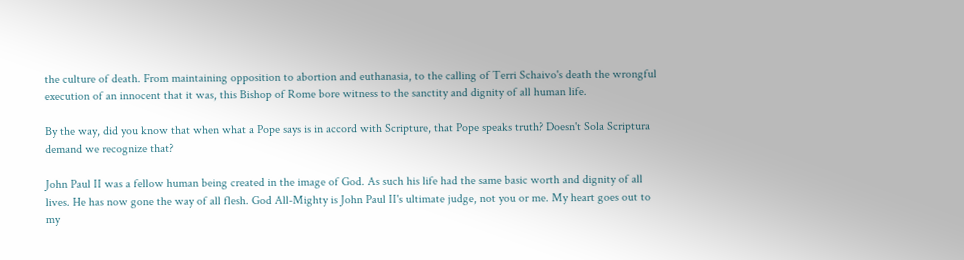the culture of death. From maintaining opposition to abortion and euthanasia, to the calling of Terri Schaivo's death the wrongful execution of an innocent that it was, this Bishop of Rome bore witness to the sanctity and dignity of all human life.

By the way, did you know that when what a Pope says is in accord with Scripture, that Pope speaks truth? Doesn't Sola Scriptura demand we recognize that?

John Paul II was a fellow human being created in the image of God. As such his life had the same basic worth and dignity of all lives. He has now gone the way of all flesh. God All-Mighty is John Paul II's ultimate judge, not you or me. My heart goes out to my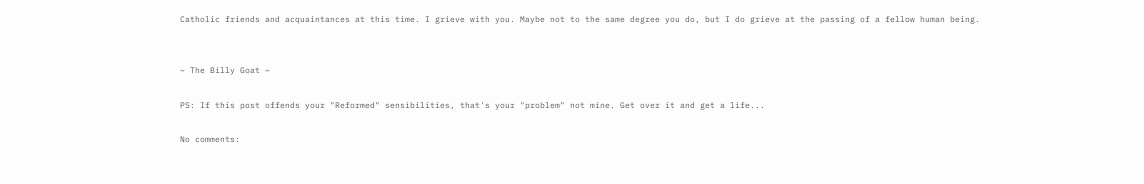Catholic friends and acquaintances at this time. I grieve with you. Maybe not to the same degree you do, but I do grieve at the passing of a fellow human being.


~ The Billy Goat ~

PS: If this post offends your "Reformed" sensibilities, that's your "problem" not mine. Get over it and get a life...

No comments: